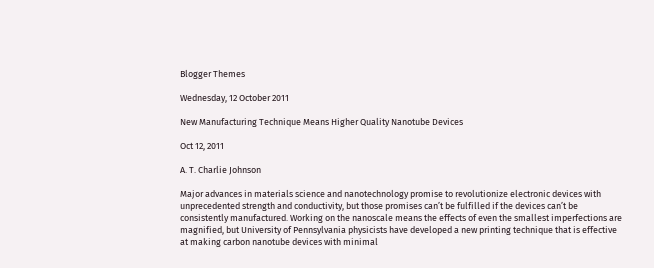Blogger Themes

Wednesday, 12 October 2011

New Manufacturing Technique Means Higher Quality Nanotube Devices

Oct 12, 2011

A. T. Charlie Johnson

Major advances in materials science and nanotechnology promise to revolutionize electronic devices with unprecedented strength and conductivity, but those promises can’t be fulfilled if the devices can’t be consistently manufactured. Working on the nanoscale means the effects of even the smallest imperfections are magnified, but University of Pennsylvania physicists have developed a new printing technique that is effective at making carbon nanotube devices with minimal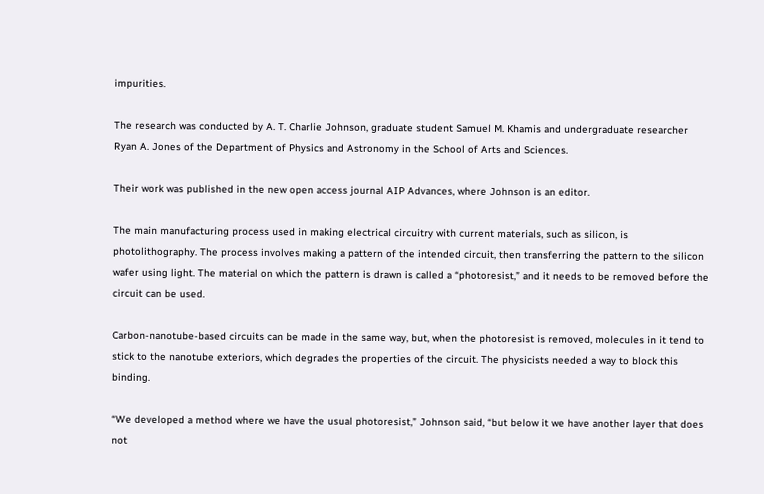impurities.

The research was conducted by A. T. Charlie Johnson, graduate student Samuel M. Khamis and undergraduate researcher Ryan A. Jones of the Department of Physics and Astronomy in the School of Arts and Sciences.

Their work was published in the new open access journal AIP Advances, where Johnson is an editor.

The main manufacturing process used in making electrical circuitry with current materials, such as silicon, is photolithography. The process involves making a pattern of the intended circuit, then transferring the pattern to the silicon wafer using light. The material on which the pattern is drawn is called a “photoresist,” and it needs to be removed before the circuit can be used.

Carbon-nanotube-based circuits can be made in the same way, but, when the photoresist is removed, molecules in it tend to stick to the nanotube exteriors, which degrades the properties of the circuit. The physicists needed a way to block this binding.

“We developed a method where we have the usual photoresist,” Johnson said, “but below it we have another layer that does not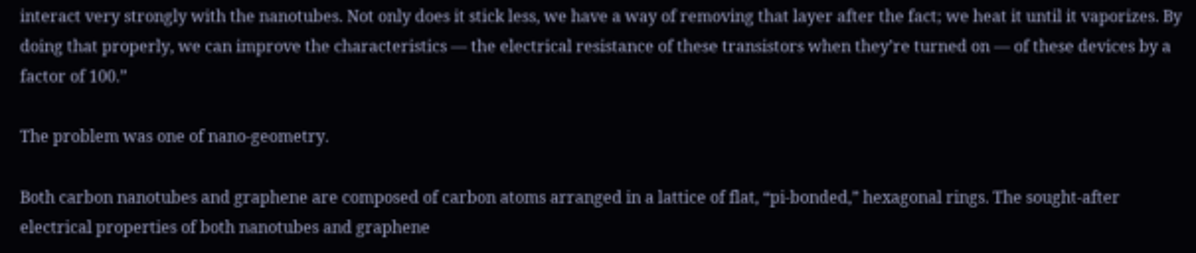interact very strongly with the nanotubes. Not only does it stick less, we have a way of removing that layer after the fact; we heat it until it vaporizes. By doing that properly, we can improve the characteristics — the electrical resistance of these transistors when they’re turned on — of these devices by a factor of 100.”

The problem was one of nano-geometry.

Both carbon nanotubes and graphene are composed of carbon atoms arranged in a lattice of flat, “pi-bonded,” hexagonal rings. The sought-after electrical properties of both nanotubes and graphene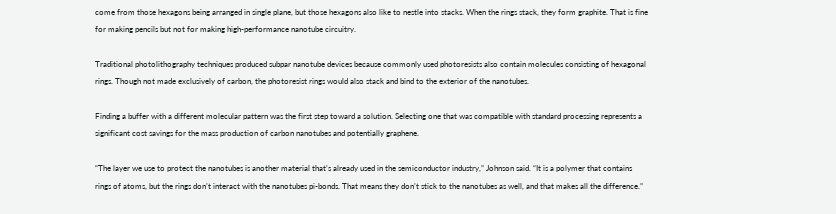come from those hexagons being arranged in single plane, but those hexagons also like to nestle into stacks. When the rings stack, they form graphite. That is fine for making pencils but not for making high-performance nanotube circuitry.

Traditional photolithography techniques produced subpar nanotube devices because commonly used photoresists also contain molecules consisting of hexagonal rings. Though not made exclusively of carbon, the photoresist rings would also stack and bind to the exterior of the nanotubes.

Finding a buffer with a different molecular pattern was the first step toward a solution. Selecting one that was compatible with standard processing represents a significant cost savings for the mass production of carbon nanotubes and potentially graphene.

“The layer we use to protect the nanotubes is another material that’s already used in the semiconductor industry,” Johnson said. “It is a polymer that contains rings of atoms, but the rings don’t interact with the nanotubes pi-bonds. That means they don’t stick to the nanotubes as well, and that makes all the difference.”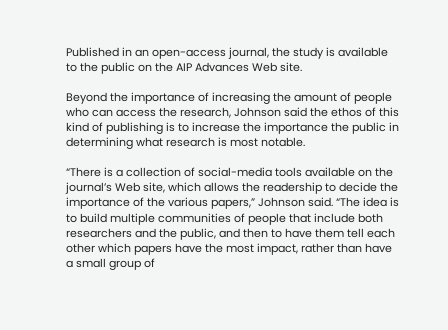Published in an open-access journal, the study is available to the public on the AIP Advances Web site.

Beyond the importance of increasing the amount of people who can access the research, Johnson said the ethos of this kind of publishing is to increase the importance the public in determining what research is most notable.

“There is a collection of social-media tools available on the journal’s Web site, which allows the readership to decide the importance of the various papers,” Johnson said. “The idea is to build multiple communities of people that include both researchers and the public, and then to have them tell each other which papers have the most impact, rather than have a small group of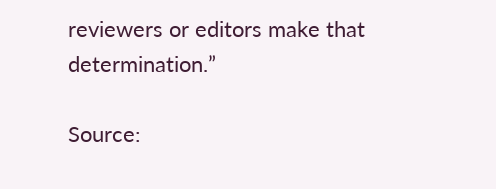reviewers or editors make that determination.”

Source: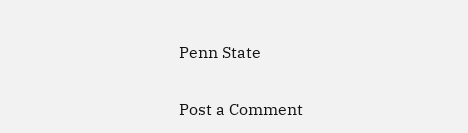Penn State


Post a Comment